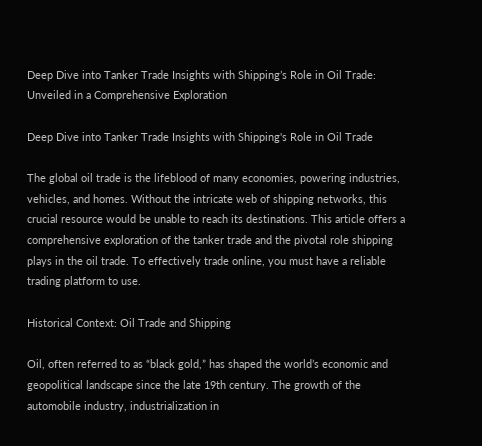Deep Dive into Tanker Trade Insights with Shipping’s Role in Oil Trade: Unveiled in a Comprehensive Exploration

Deep Dive into Tanker Trade Insights with Shipping's Role in Oil Trade

The global oil trade is the lifeblood of many economies, powering industries, vehicles, and homes. Without the intricate web of shipping networks, this crucial resource would be unable to reach its destinations. This article offers a comprehensive exploration of the tanker trade and the pivotal role shipping plays in the oil trade. To effectively trade online, you must have a reliable trading platform to use.

Historical Context: Oil Trade and Shipping

Oil, often referred to as “black gold,” has shaped the world’s economic and geopolitical landscape since the late 19th century. The growth of the automobile industry, industrialization in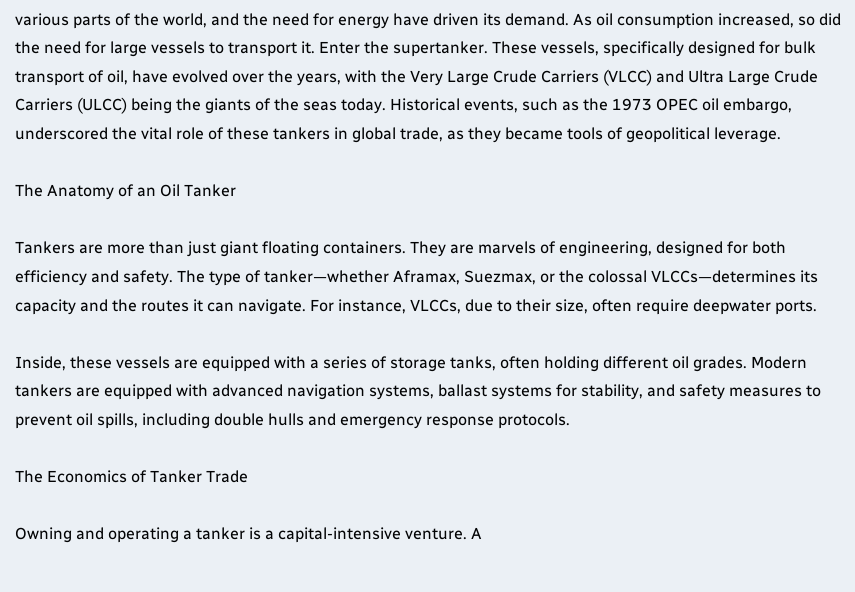various parts of the world, and the need for energy have driven its demand. As oil consumption increased, so did the need for large vessels to transport it. Enter the supertanker. These vessels, specifically designed for bulk transport of oil, have evolved over the years, with the Very Large Crude Carriers (VLCC) and Ultra Large Crude Carriers (ULCC) being the giants of the seas today. Historical events, such as the 1973 OPEC oil embargo, underscored the vital role of these tankers in global trade, as they became tools of geopolitical leverage.

The Anatomy of an Oil Tanker

Tankers are more than just giant floating containers. They are marvels of engineering, designed for both efficiency and safety. The type of tanker—whether Aframax, Suezmax, or the colossal VLCCs—determines its capacity and the routes it can navigate. For instance, VLCCs, due to their size, often require deepwater ports.

Inside, these vessels are equipped with a series of storage tanks, often holding different oil grades. Modern tankers are equipped with advanced navigation systems, ballast systems for stability, and safety measures to prevent oil spills, including double hulls and emergency response protocols.

The Economics of Tanker Trade

Owning and operating a tanker is a capital-intensive venture. A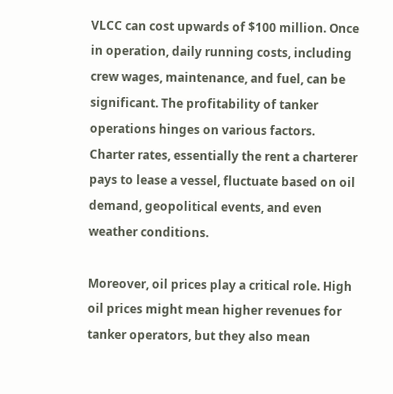VLCC can cost upwards of $100 million. Once in operation, daily running costs, including crew wages, maintenance, and fuel, can be significant. The profitability of tanker operations hinges on various factors. Charter rates, essentially the rent a charterer pays to lease a vessel, fluctuate based on oil demand, geopolitical events, and even weather conditions.

Moreover, oil prices play a critical role. High oil prices might mean higher revenues for tanker operators, but they also mean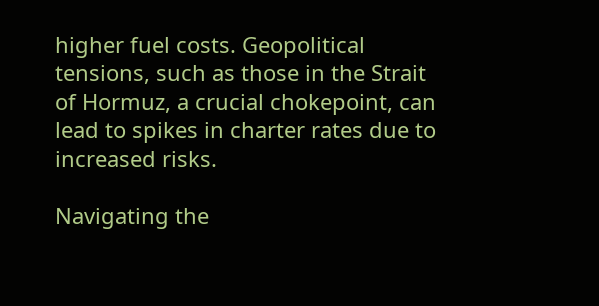higher fuel costs. Geopolitical tensions, such as those in the Strait of Hormuz, a crucial chokepoint, can lead to spikes in charter rates due to increased risks.

Navigating the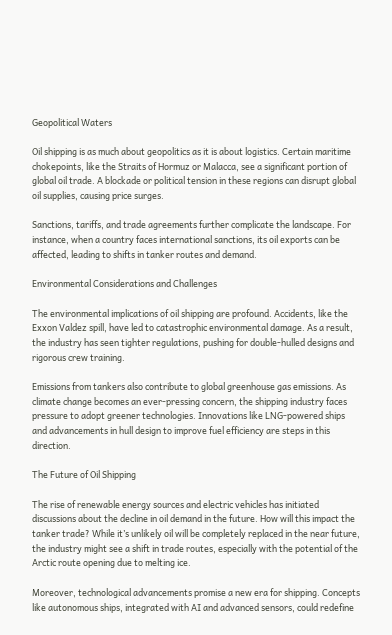Geopolitical Waters

Oil shipping is as much about geopolitics as it is about logistics. Certain maritime chokepoints, like the Straits of Hormuz or Malacca, see a significant portion of global oil trade. A blockade or political tension in these regions can disrupt global oil supplies, causing price surges.

Sanctions, tariffs, and trade agreements further complicate the landscape. For instance, when a country faces international sanctions, its oil exports can be affected, leading to shifts in tanker routes and demand.

Environmental Considerations and Challenges

The environmental implications of oil shipping are profound. Accidents, like the Exxon Valdez spill, have led to catastrophic environmental damage. As a result, the industry has seen tighter regulations, pushing for double-hulled designs and rigorous crew training.

Emissions from tankers also contribute to global greenhouse gas emissions. As climate change becomes an ever-pressing concern, the shipping industry faces pressure to adopt greener technologies. Innovations like LNG-powered ships and advancements in hull design to improve fuel efficiency are steps in this direction.

The Future of Oil Shipping

The rise of renewable energy sources and electric vehicles has initiated discussions about the decline in oil demand in the future. How will this impact the tanker trade? While it’s unlikely oil will be completely replaced in the near future, the industry might see a shift in trade routes, especially with the potential of the Arctic route opening due to melting ice.

Moreover, technological advancements promise a new era for shipping. Concepts like autonomous ships, integrated with AI and advanced sensors, could redefine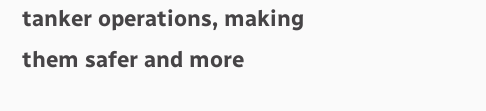tanker operations, making them safer and more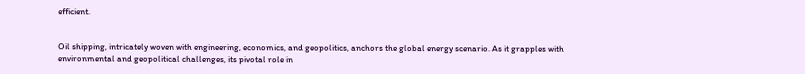efficient.


Oil shipping, intricately woven with engineering, economics, and geopolitics, anchors the global energy scenario. As it grapples with environmental and geopolitical challenges, its pivotal role in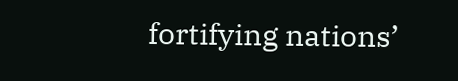fortifying nations’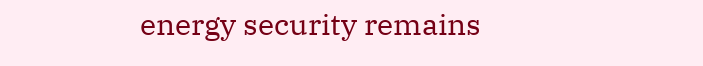energy security remains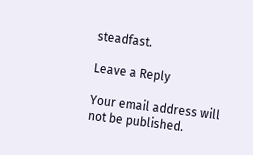steadfast.

Leave a Reply

Your email address will not be published.